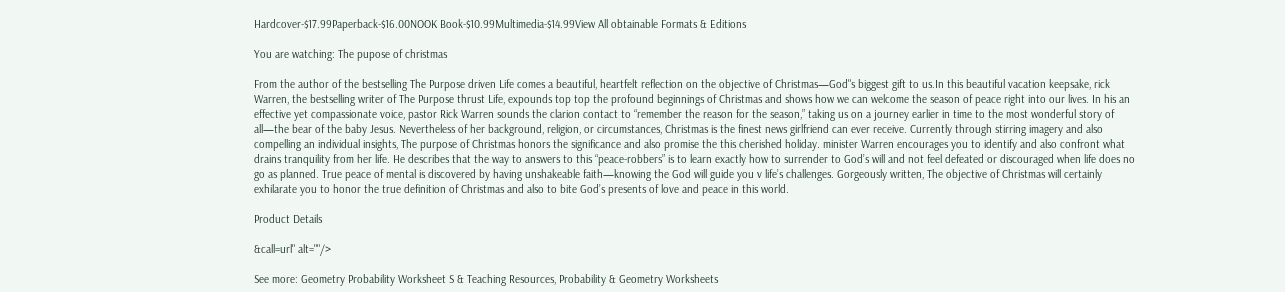Hardcover-$17.99Paperback-$16.00NOOK Book-$10.99Multimedia-$14.99View All obtainable Formats & Editions

You are watching: The pupose of christmas

From the author of the bestselling The Purpose driven Life comes a beautiful, heartfelt reflection on the objective of Christmas—God"s biggest gift to us.In this beautiful vacation keepsake, rick Warren, the bestselling writer of The Purpose thrust Life, expounds top top the profound beginnings of Christmas and shows how we can welcome the season of peace right into our lives. In his an effective yet compassionate voice, pastor Rick Warren sounds the clarion contact to “remember the reason for the season,” taking us on a journey earlier in time to the most wonderful story of all—the bear of the baby Jesus. Nevertheless of her background, religion, or circumstances, Christmas is the finest news girlfriend can ever receive. Currently through stirring imagery and also compelling an individual insights, The purpose of Christmas honors the significance and also promise the this cherished holiday. minister Warren encourages you to identify and also confront what drains tranquility from her life. He describes that the way to answers to this “peace-robbers” is to learn exactly how to surrender to God’s will and not feel defeated or discouraged when life does no go as planned. True peace of mental is discovered by having unshakeable faith—knowing the God will guide you v life’s challenges. Gorgeously written, The objective of Christmas will certainly exhilarate you to honor the true definition of Christmas and also to bite God’s presents of love and peace in this world.

Product Details

&call=url" alt=""/>

See more: Geometry Probability Worksheet S & Teaching Resources, Probability & Geometry Worksheets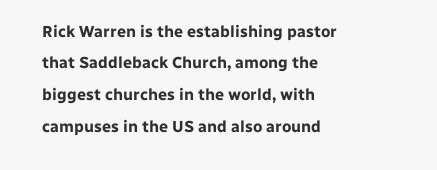Rick Warren is the establishing pastor that Saddleback Church, among the biggest churches in the world, with campuses in the US and also around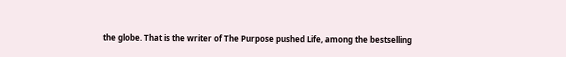the globe. That is the writer of The Purpose pushed Life, among the bestselling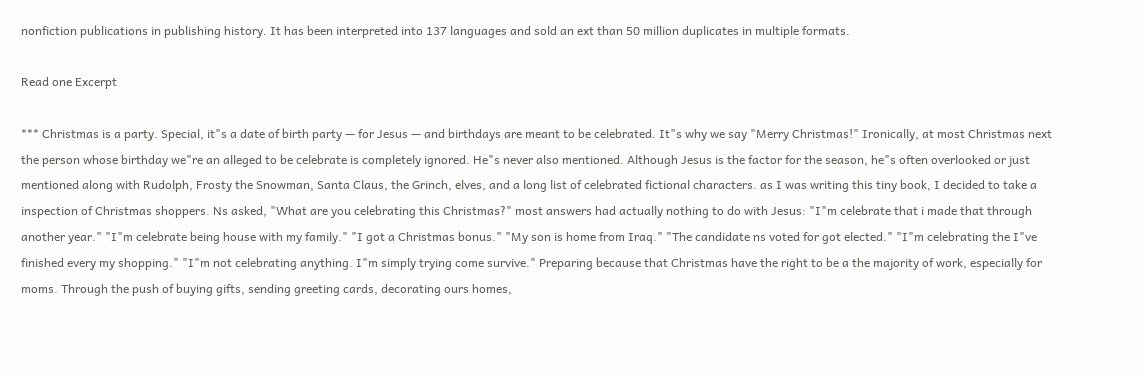nonfiction publications in publishing history. It has been interpreted into 137 languages and sold an ext than 50 million duplicates in multiple formats.

Read one Excerpt

*** Christmas is a party. Special, it"s a date of birth party — for Jesus — and birthdays are meant to be celebrated. It"s why we say "Merry Christmas!" Ironically, at most Christmas next the person whose birthday we"re an alleged to be celebrate is completely ignored. He"s never also mentioned. Although Jesus is the factor for the season, he"s often overlooked or just mentioned along with Rudolph, Frosty the Snowman, Santa Claus, the Grinch, elves, and a long list of celebrated fictional characters. as I was writing this tiny book, I decided to take a inspection of Christmas shoppers. Ns asked, "What are you celebrating this Christmas?" most answers had actually nothing to do with Jesus: "I"m celebrate that i made that through another year." "I"m celebrate being house with my family." "I got a Christmas bonus." "My son is home from Iraq." "The candidate ns voted for got elected." "I"m celebrating the I"ve finished every my shopping." "I"m not celebrating anything. I"m simply trying come survive." Preparing because that Christmas have the right to be a the majority of work, especially for moms. Through the push of buying gifts, sending greeting cards, decorating ours homes,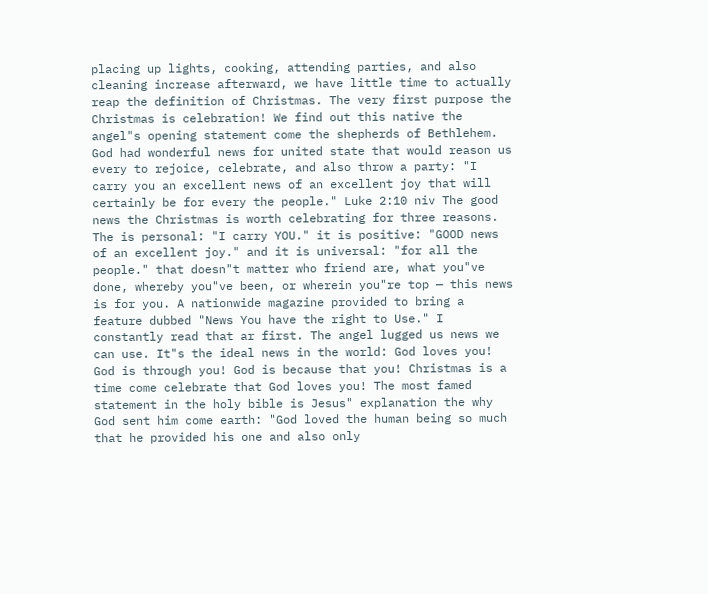placing up lights, cooking, attending parties, and also cleaning increase afterward, we have little time to actually reap the definition of Christmas. The very first purpose the Christmas is celebration! We find out this native the angel"s opening statement come the shepherds of Bethlehem. God had wonderful news for united state that would reason us every to rejoice, celebrate, and also throw a party: "I carry you an excellent news of an excellent joy that will certainly be for every the people." Luke 2:10 niv The good news the Christmas is worth celebrating for three reasons. The is personal: "I carry YOU." it is positive: "GOOD news of an excellent joy." and it is universal: "for all the people." that doesn"t matter who friend are, what you"ve done, whereby you"ve been, or wherein you"re top — this news is for you. A nationwide magazine provided to bring a feature dubbed "News You have the right to Use." I constantly read that ar first. The angel lugged us news we can use. It"s the ideal news in the world: God loves you! God is through you! God is because that you! Christmas is a time come celebrate that God loves you! The most famed statement in the holy bible is Jesus" explanation the why God sent him come earth: "God loved the human being so much that he provided his one and also only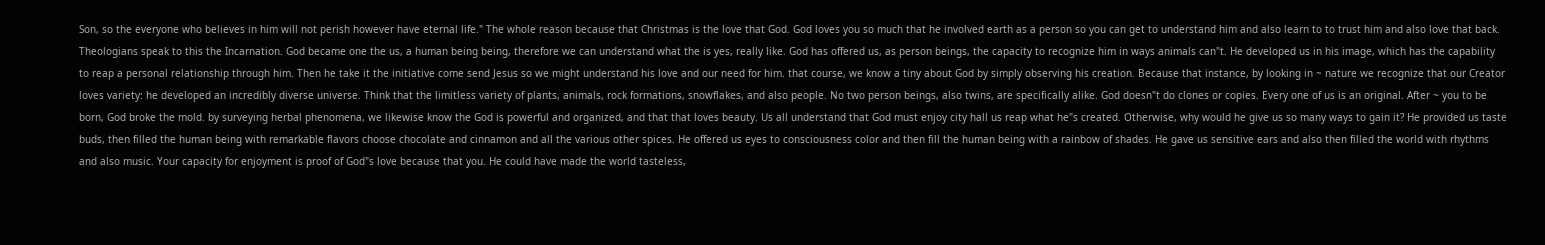Son, so the everyone who believes in him will not perish however have eternal life." The whole reason because that Christmas is the love that God. God loves you so much that he involved earth as a person so you can get to understand him and also learn to to trust him and also love that back. Theologians speak to this the Incarnation. God became one the us, a human being being, therefore we can understand what the is yes, really like. God has offered us, as person beings, the capacity to recognize him in ways animals can"t. He developed us in his image, which has the capability to reap a personal relationship through him. Then he take it the initiative come send Jesus so we might understand his love and our need for him. that course, we know a tiny about God by simply observing his creation. Because that instance, by looking in ~ nature we recognize that our Creator loves variety: he developed an incredibly diverse universe. Think that the limitless variety of plants, animals, rock formations, snowflakes, and also people. No two person beings, also twins, are specifically alike. God doesn"t do clones or copies. Every one of us is an original. After ~ you to be born, God broke the mold. by surveying herbal phenomena, we likewise know the God is powerful and organized, and that that loves beauty. Us all understand that God must enjoy city hall us reap what he"s created. Otherwise, why would he give us so many ways to gain it? He provided us taste buds, then filled the human being with remarkable flavors choose chocolate and cinnamon and all the various other spices. He offered us eyes to consciousness color and then fill the human being with a rainbow of shades. He gave us sensitive ears and also then filled the world with rhythms and also music. Your capacity for enjoyment is proof of God"s love because that you. He could have made the world tasteless,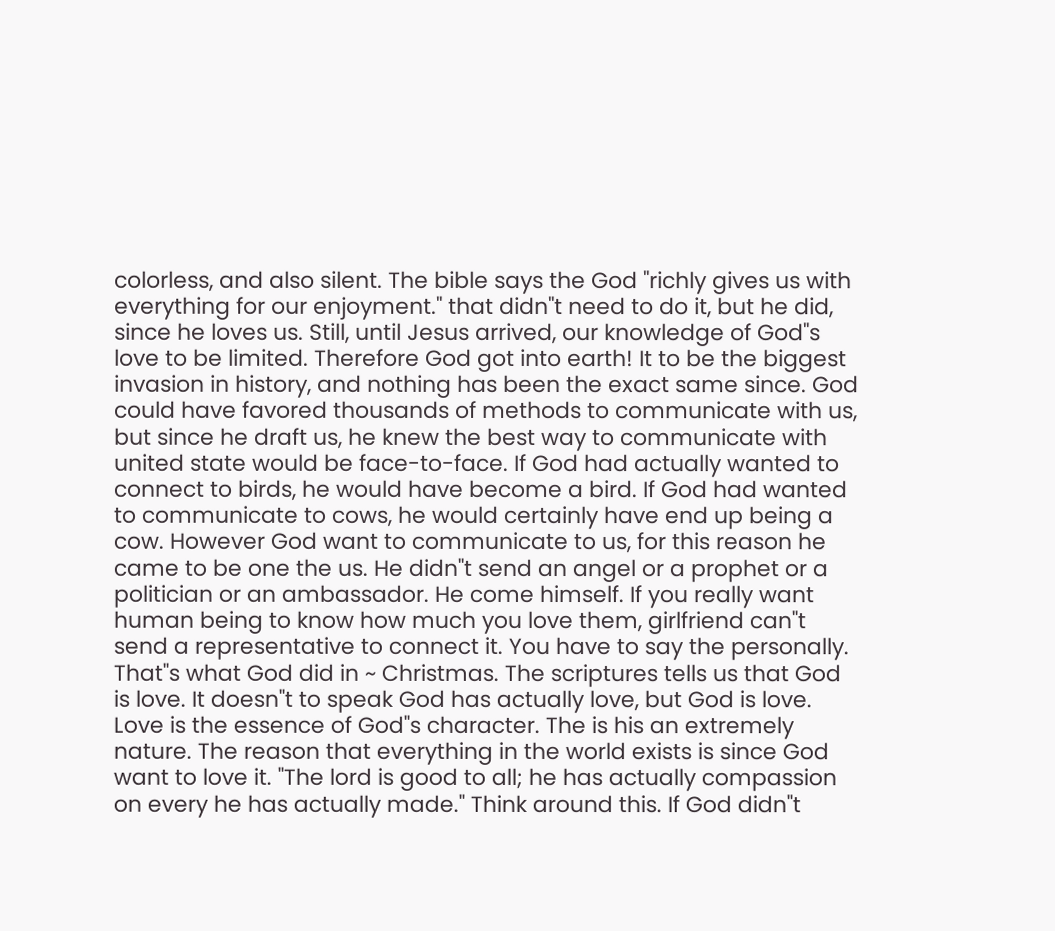colorless, and also silent. The bible says the God "richly gives us with everything for our enjoyment." that didn"t need to do it, but he did, since he loves us. Still, until Jesus arrived, our knowledge of God"s love to be limited. Therefore God got into earth! It to be the biggest invasion in history, and nothing has been the exact same since. God could have favored thousands of methods to communicate with us, but since he draft us, he knew the best way to communicate with united state would be face-to-face. If God had actually wanted to connect to birds, he would have become a bird. If God had wanted to communicate to cows, he would certainly have end up being a cow. However God want to communicate to us, for this reason he came to be one the us. He didn"t send an angel or a prophet or a politician or an ambassador. He come himself. If you really want human being to know how much you love them, girlfriend can"t send a representative to connect it. You have to say the personally. That"s what God did in ~ Christmas. The scriptures tells us that God is love. It doesn"t to speak God has actually love, but God is love. Love is the essence of God"s character. The is his an extremely nature. The reason that everything in the world exists is since God want to love it. "The lord is good to all; he has actually compassion on every he has actually made." Think around this. If God didn"t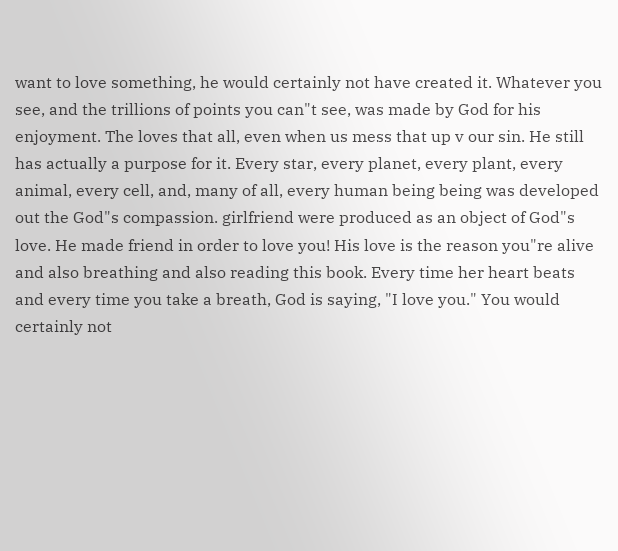want to love something, he would certainly not have created it. Whatever you see, and the trillions of points you can"t see, was made by God for his enjoyment. The loves that all, even when us mess that up v our sin. He still has actually a purpose for it. Every star, every planet, every plant, every animal, every cell, and, many of all, every human being being was developed out the God"s compassion. girlfriend were produced as an object of God"s love. He made friend in order to love you! His love is the reason you"re alive and also breathing and also reading this book. Every time her heart beats and every time you take a breath, God is saying, "I love you." You would certainly not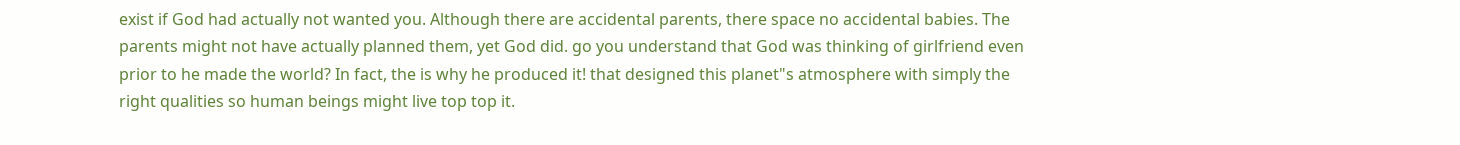exist if God had actually not wanted you. Although there are accidental parents, there space no accidental babies. The parents might not have actually planned them, yet God did. go you understand that God was thinking of girlfriend even prior to he made the world? In fact, the is why he produced it! that designed this planet"s atmosphere with simply the right qualities so human beings might live top top it.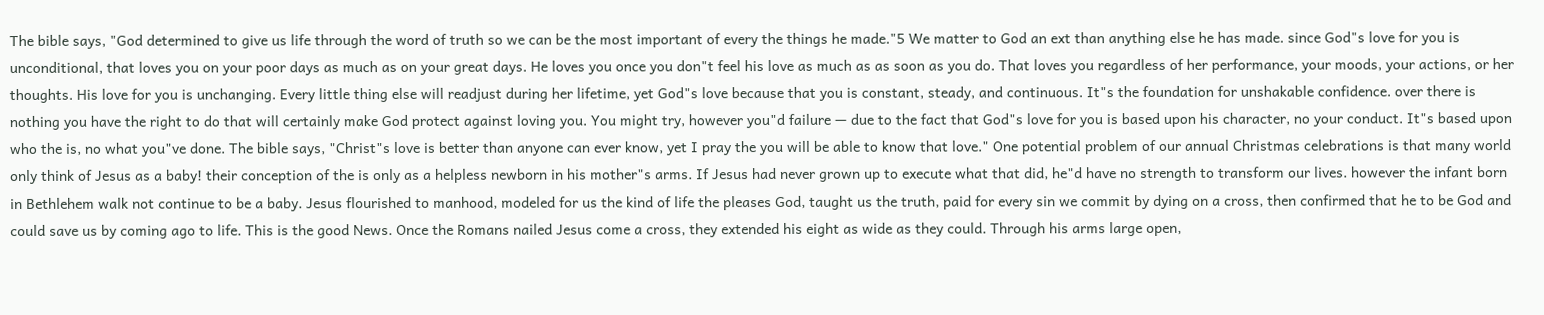The bible says, "God determined to give us life through the word of truth so we can be the most important of every the things he made."5 We matter to God an ext than anything else he has made. since God"s love for you is unconditional, that loves you on your poor days as much as on your great days. He loves you once you don"t feel his love as much as as soon as you do. That loves you regardless of her performance, your moods, your actions, or her thoughts. His love for you is unchanging. Every little thing else will readjust during her lifetime, yet God"s love because that you is constant, steady, and continuous. It"s the foundation for unshakable confidence. over there is nothing you have the right to do that will certainly make God protect against loving you. You might try, however you"d failure — due to the fact that God"s love for you is based upon his character, no your conduct. It"s based upon who the is, no what you"ve done. The bible says, "Christ"s love is better than anyone can ever know, yet I pray the you will be able to know that love." One potential problem of our annual Christmas celebrations is that many world only think of Jesus as a baby! their conception of the is only as a helpless newborn in his mother"s arms. If Jesus had never grown up to execute what that did, he"d have no strength to transform our lives. however the infant born in Bethlehem walk not continue to be a baby. Jesus flourished to manhood, modeled for us the kind of life the pleases God, taught us the truth, paid for every sin we commit by dying on a cross, then confirmed that he to be God and could save us by coming ago to life. This is the good News. Once the Romans nailed Jesus come a cross, they extended his eight as wide as they could. Through his arms large open,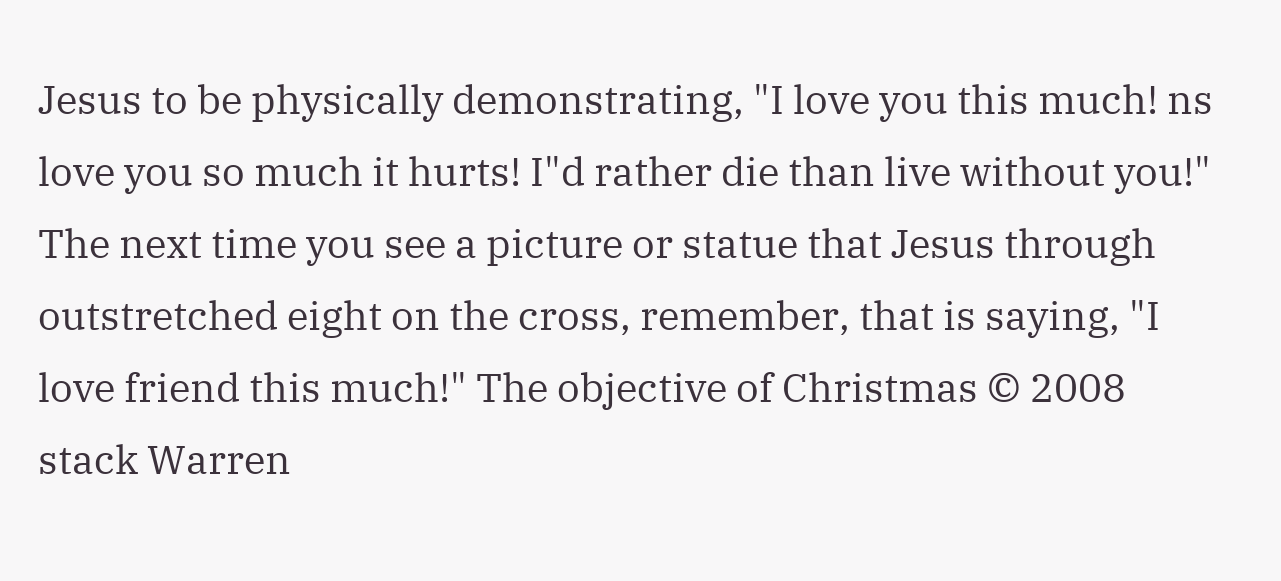Jesus to be physically demonstrating, "I love you this much! ns love you so much it hurts! I"d rather die than live without you!" The next time you see a picture or statue that Jesus through outstretched eight on the cross, remember, that is saying, "I love friend this much!" The objective of Christmas © 2008 stack Warren